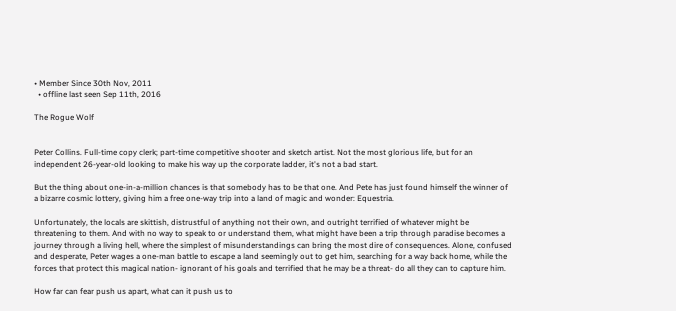• Member Since 30th Nov, 2011
  • offline last seen Sep 11th, 2016

The Rogue Wolf


Peter Collins. Full-time copy clerk; part-time competitive shooter and sketch artist. Not the most glorious life, but for an independent 26-year-old looking to make his way up the corporate ladder, it's not a bad start.

But the thing about one-in-a-million chances is that somebody has to be that one. And Pete has just found himself the winner of a bizarre cosmic lottery, giving him a free one-way trip into a land of magic and wonder: Equestria.

Unfortunately, the locals are skittish, distrustful of anything not their own, and outright terrified of whatever might be threatening to them. And with no way to speak to or understand them, what might have been a trip through paradise becomes a journey through a living hell, where the simplest of misunderstandings can bring the most dire of consequences. Alone, confused and desperate, Peter wages a one-man battle to escape a land seemingly out to get him, searching for a way back home, while the forces that protect this magical nation- ignorant of his goals and terrified that he may be a threat- do all they can to capture him.

How far can fear push us apart, what can it push us to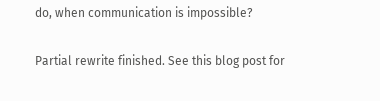do, when communication is impossible?


Partial rewrite finished. See this blog post for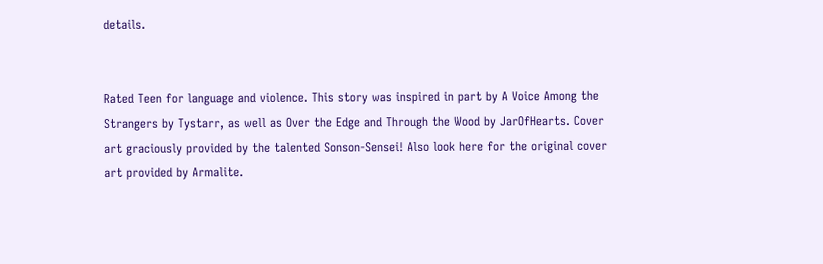details.


Rated Teen for language and violence. This story was inspired in part by A Voice Among the Strangers by Tystarr, as well as Over the Edge and Through the Wood by JarOfHearts. Cover art graciously provided by the talented Sonson-Sensei! Also look here for the original cover art provided by Armalite.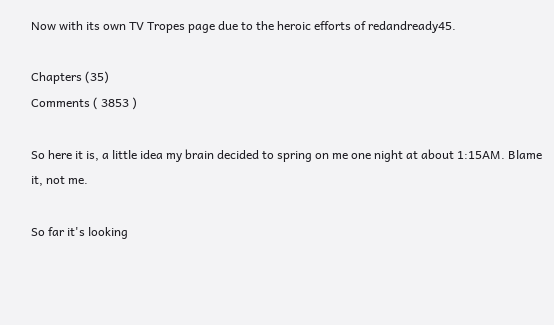Now with its own TV Tropes page due to the heroic efforts of redandready45.

Chapters (35)
Comments ( 3853 )

So here it is, a little idea my brain decided to spring on me one night at about 1:15AM. Blame it, not me.

So far it's looking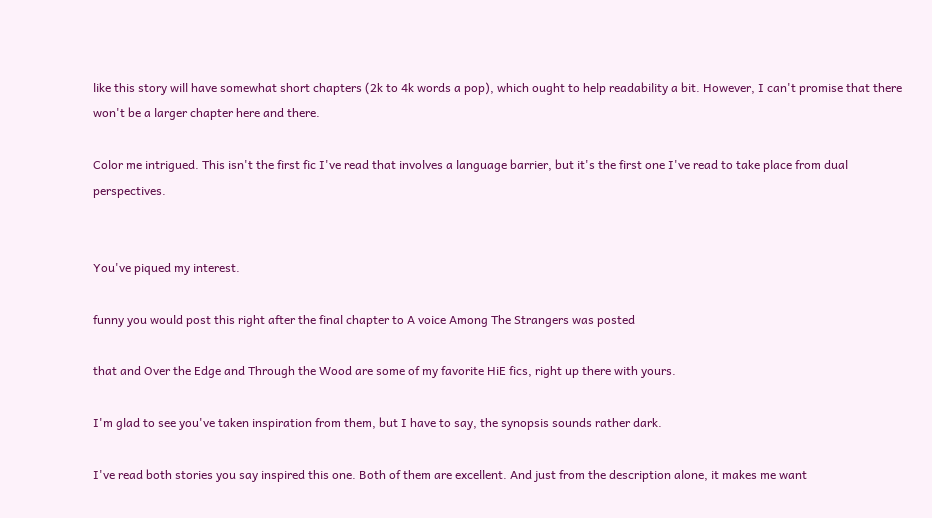like this story will have somewhat short chapters (2k to 4k words a pop), which ought to help readability a bit. However, I can't promise that there won't be a larger chapter here and there.

Color me intrigued. This isn't the first fic I've read that involves a language barrier, but it's the first one I've read to take place from dual perspectives.


You've piqued my interest.

funny you would post this right after the final chapter to A voice Among The Strangers was posted

that and Over the Edge and Through the Wood are some of my favorite HiE fics, right up there with yours.

I'm glad to see you've taken inspiration from them, but I have to say, the synopsis sounds rather dark.

I've read both stories you say inspired this one. Both of them are excellent. And just from the description alone, it makes me want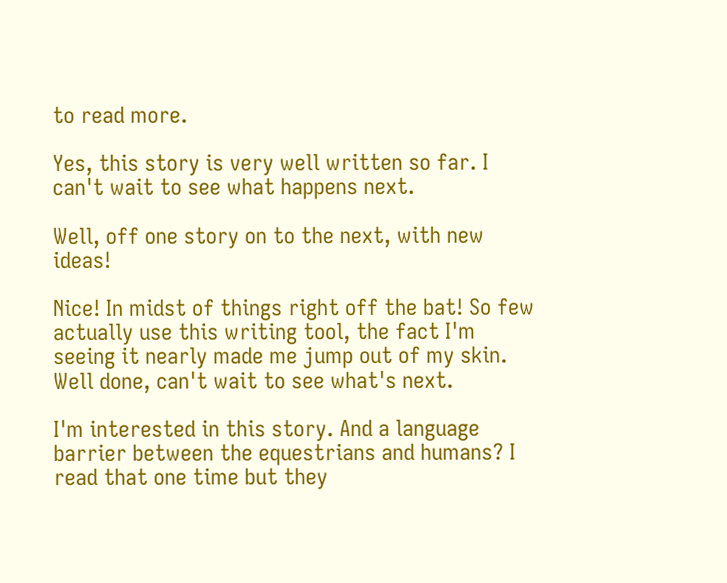to read more.

Yes, this story is very well written so far. I can't wait to see what happens next.

Well, off one story on to the next, with new ideas!

Nice! In midst of things right off the bat! So few actually use this writing tool, the fact I'm seeing it nearly made me jump out of my skin. Well done, can't wait to see what's next.

I'm interested in this story. And a language barrier between the equestrians and humans? I read that one time but they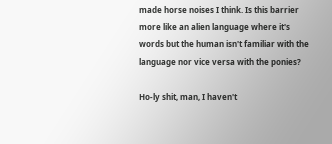made horse noises I think. Is this barrier more like an alien language where it's words but the human isn't familiar with the language nor vice versa with the ponies?

Ho-ly shit, man, I haven't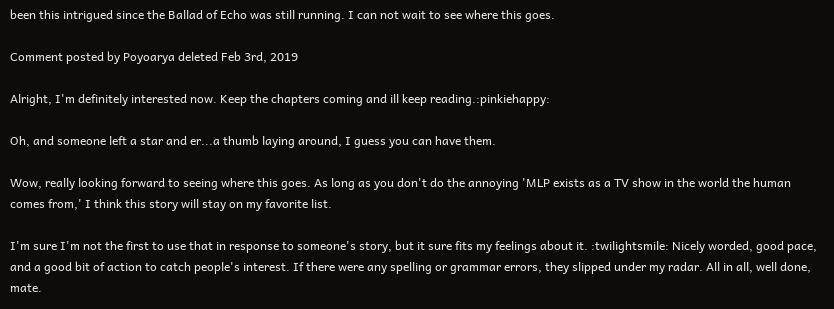been this intrigued since the Ballad of Echo was still running. I can not wait to see where this goes.

Comment posted by Poyoarya deleted Feb 3rd, 2019

Alright, I'm definitely interested now. Keep the chapters coming and ill keep reading.:pinkiehappy:

Oh, and someone left a star and er...a thumb laying around, I guess you can have them.

Wow, really looking forward to seeing where this goes. As long as you don't do the annoying 'MLP exists as a TV show in the world the human comes from,' I think this story will stay on my favorite list.

I'm sure I'm not the first to use that in response to someone's story, but it sure fits my feelings about it. :twilightsmile: Nicely worded, good pace, and a good bit of action to catch people's interest. If there were any spelling or grammar errors, they slipped under my radar. All in all, well done, mate.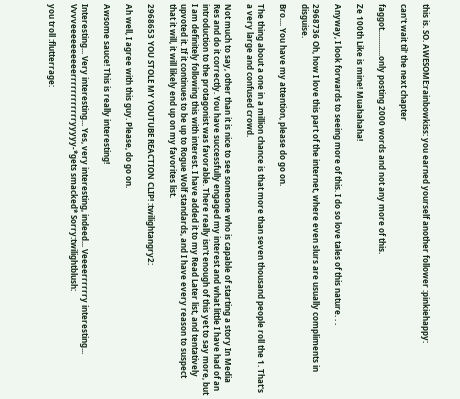this is. SO. AWESOME:rainbowkiss: you earned yourself another follower :pinkiehappy:

can't wait til' the next chapter

faggot.............only posting 2000 words and not any more of this.

Ze 100th Like is mine! Muahahaha!

Anyway, I look forwards to seeing more of this. I do so love tales of this nature. . .

2968736 Oh, how I love this part of the internet, where even slurs are usually compliments in disguise.

Bro.... You have my attention, please do go on.

The thing about a one in a million chance is that more than seven thousand people roll the 1. That's a very large and confused crowd.

Not much to say, other than it is nice to see someone who is capable of starting a story In Media Res and do it correctly. You have successfully engaged my interest and what little I have had of an introduction to the protagonist was favorable. There really isn't enough of this yet to say more, but I am definitely following this with interest. I have added it to my Read Later list, and tentatively upvoted it. If it continues to be up to Rogue Wolf standards, and I have every reason to suspect that it will, it will likely end up on my favorites list.

2968653 YOU STOLE MY YOUTUBE REACTION CLIP! :twilightangry2:

Ah well, I agree with this guy. Please, do go on.

Awsome sauce! This is really interesting!

Interesting... Very interesting... Yes, very interesting, indeed... Veeeerrrrrry interesting... Vvvveeeeeeeeeerrrrrrrrrrrryyyyy-*gets smacked* Sorry:twilightblush:

you troll :flutterrage: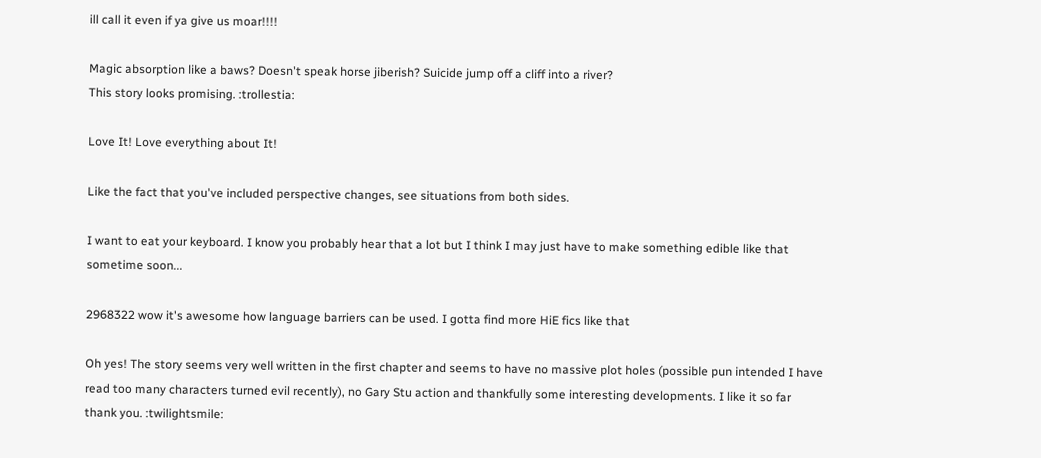ill call it even if ya give us moar!!!!

Magic absorption like a baws? Doesn't speak horse jiberish? Suicide jump off a cliff into a river?
This story looks promising. :trollestia:

Love It! Love everything about It!

Like the fact that you've included perspective changes, see situations from both sides.

I want to eat your keyboard. I know you probably hear that a lot but I think I may just have to make something edible like that sometime soon...

2968322 wow it's awesome how language barriers can be used. I gotta find more HiE fics like that

Oh yes! The story seems very well written in the first chapter and seems to have no massive plot holes (possible pun intended I have read too many characters turned evil recently), no Gary Stu action and thankfully some interesting developments. I like it so far thank you. :twilightsmile: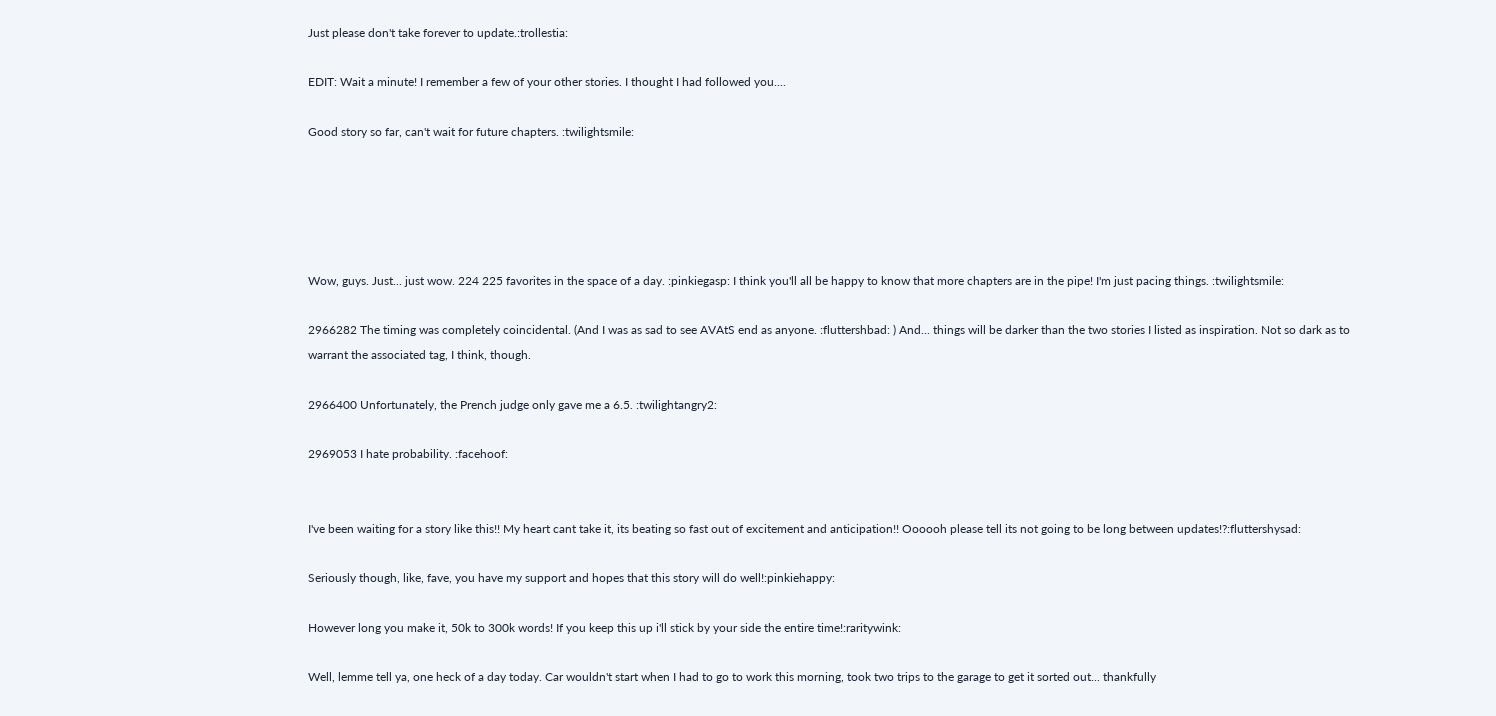Just please don't take forever to update.:trollestia:

EDIT: Wait a minute! I remember a few of your other stories. I thought I had followed you....

Good story so far, can't wait for future chapters. :twilightsmile:





Wow, guys. Just... just wow. 224 225 favorites in the space of a day. :pinkiegasp: I think you'll all be happy to know that more chapters are in the pipe! I'm just pacing things. :twilightsmile:

2966282 The timing was completely coincidental. (And I was as sad to see AVAtS end as anyone. :fluttershbad: ) And... things will be darker than the two stories I listed as inspiration. Not so dark as to warrant the associated tag, I think, though.

2966400 Unfortunately, the Prench judge only gave me a 6.5. :twilightangry2:

2969053 I hate probability. :facehoof:


I've been waiting for a story like this!! My heart cant take it, its beating so fast out of excitement and anticipation!! Oooooh please tell its not going to be long between updates!?:fluttershysad:

Seriously though, like, fave, you have my support and hopes that this story will do well!:pinkiehappy:

However long you make it, 50k to 300k words! If you keep this up i'll stick by your side the entire time!:raritywink:

Well, lemme tell ya, one heck of a day today. Car wouldn't start when I had to go to work this morning, took two trips to the garage to get it sorted out... thankfully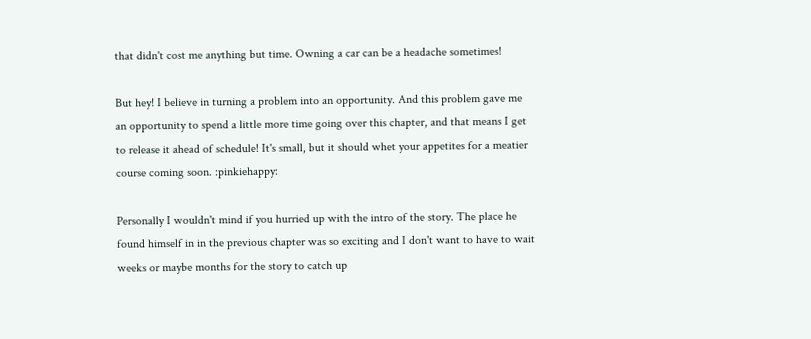that didn't cost me anything but time. Owning a car can be a headache sometimes!

But hey! I believe in turning a problem into an opportunity. And this problem gave me an opportunity to spend a little more time going over this chapter, and that means I get to release it ahead of schedule! It's small, but it should whet your appetites for a meatier course coming soon. :pinkiehappy:

Personally I wouldn't mind if you hurried up with the intro of the story. The place he found himself in in the previous chapter was so exciting and I don't want to have to wait weeks or maybe months for the story to catch up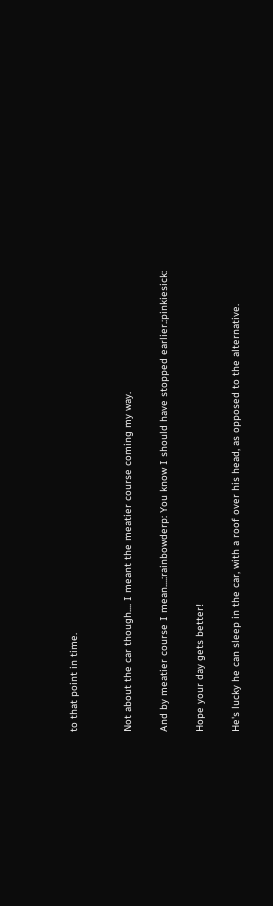to that point in time.


Not about the car though.... I meant the meatier course coming my way.

And by meatier course I mean....:rainbowderp: You know I should have stopped earlier.:pinkiesick:

Hope your day gets better!

He's lucky he can sleep in the car, with a roof over his head, as opposed to the alternative.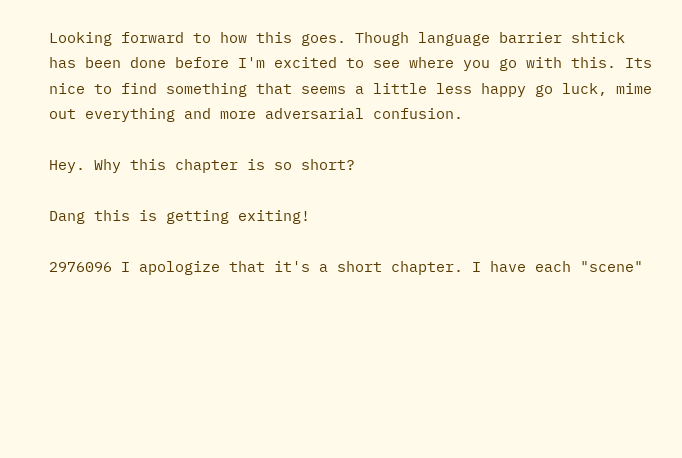Looking forward to how this goes. Though language barrier shtick has been done before I'm excited to see where you go with this. Its nice to find something that seems a little less happy go luck, mime out everything and more adversarial confusion.

Hey. Why this chapter is so short?

Dang this is getting exiting!

2976096 I apologize that it's a short chapter. I have each "scene"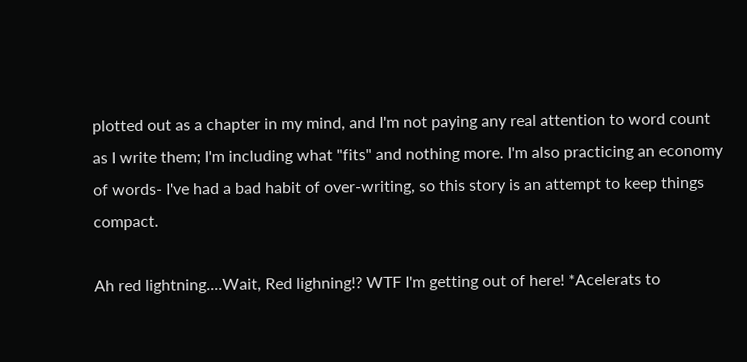plotted out as a chapter in my mind, and I'm not paying any real attention to word count as I write them; I'm including what "fits" and nothing more. I'm also practicing an economy of words- I've had a bad habit of over-writing, so this story is an attempt to keep things compact.

Ah red lightning....Wait, Red lighning!? WTF I'm getting out of here! *Acelerats to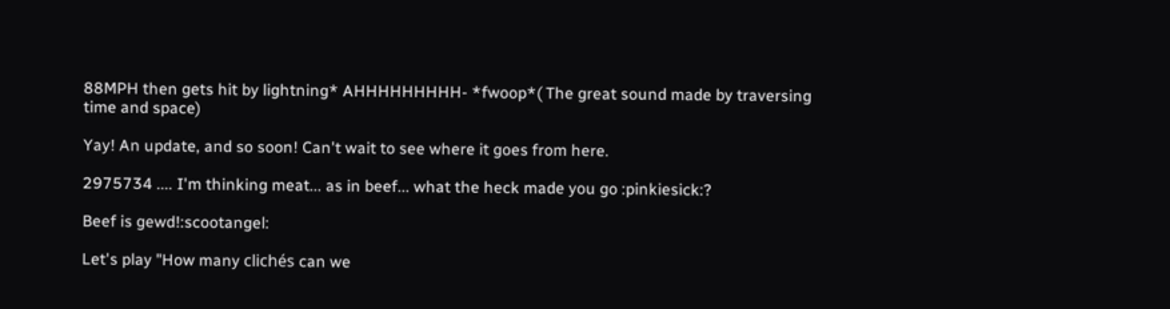88MPH then gets hit by lightning* AHHHHHHHHH- *fwoop*( The great sound made by traversing time and space)

Yay! An update, and so soon! Can't wait to see where it goes from here.

2975734 .... I'm thinking meat... as in beef... what the heck made you go :pinkiesick:?

Beef is gewd!:scootangel:

Let's play "How many clichés can we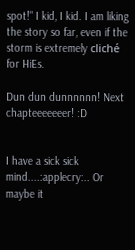spot!" I kid, I kid. I am liking the story so far, even if the storm is extremely cliché for HiEs.

Dun dun dunnnnnn! Next chapteeeeeeer! :D


I have a sick sick mind....:applecry:.. Or maybe it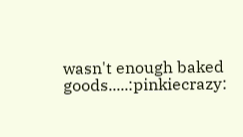wasn't enough baked goods.....:pinkiecrazy: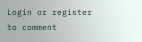Login or register to comment